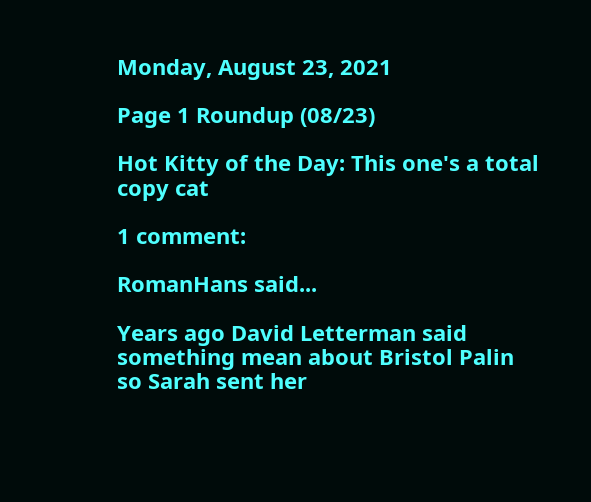Monday, August 23, 2021

Page 1 Roundup (08/23)

Hot Kitty of the Day: This one's a total copy cat

1 comment:

RomanHans said...

Years ago David Letterman said something mean about Bristol Palin so Sarah sent her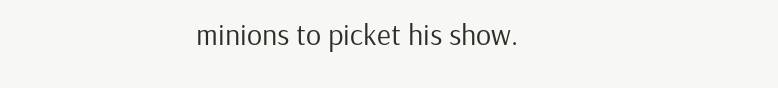minions to picket his show.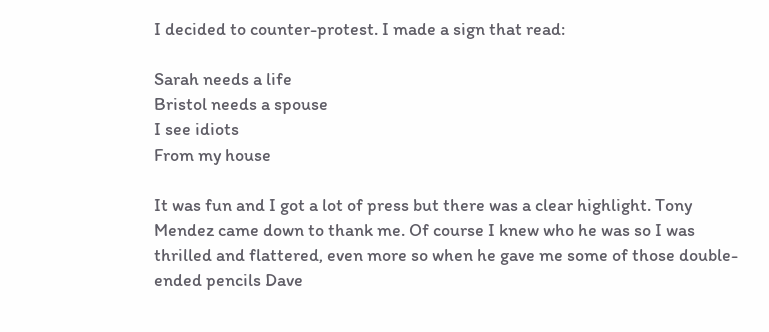I decided to counter-protest. I made a sign that read:

Sarah needs a life
Bristol needs a spouse
I see idiots
From my house

It was fun and I got a lot of press but there was a clear highlight. Tony Mendez came down to thank me. Of course I knew who he was so I was thrilled and flattered, even more so when he gave me some of those double-ended pencils Dave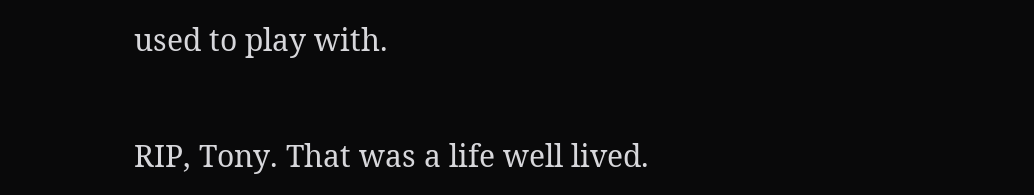used to play with.

RIP, Tony. That was a life well lived.